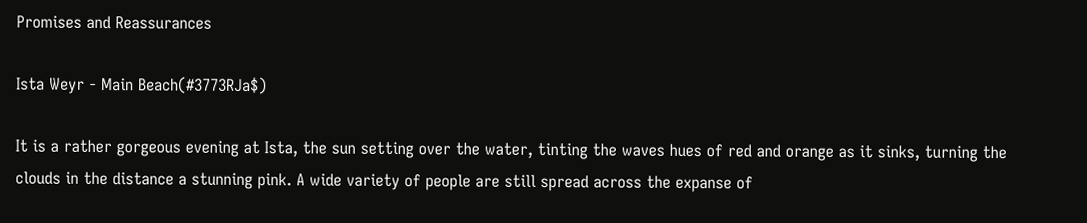Promises and Reassurances

Ista Weyr - Main Beach(#3773RJa$)

It is a rather gorgeous evening at Ista, the sun setting over the water, tinting the waves hues of red and orange as it sinks, turning the clouds in the distance a stunning pink. A wide variety of people are still spread across the expanse of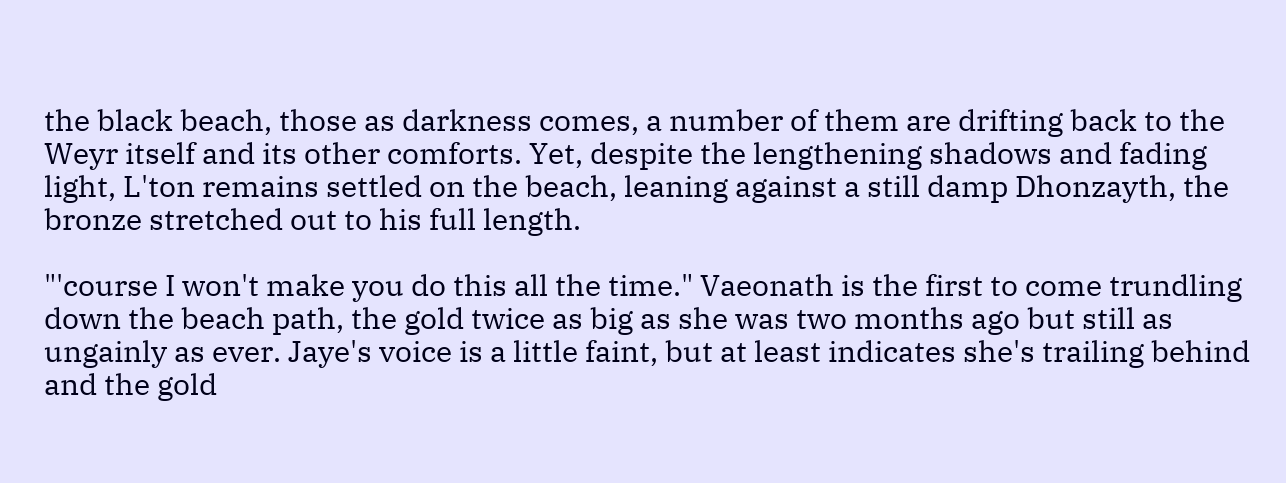the black beach, those as darkness comes, a number of them are drifting back to the Weyr itself and its other comforts. Yet, despite the lengthening shadows and fading light, L'ton remains settled on the beach, leaning against a still damp Dhonzayth, the bronze stretched out to his full length.

"'course I won't make you do this all the time." Vaeonath is the first to come trundling down the beach path, the gold twice as big as she was two months ago but still as ungainly as ever. Jaye's voice is a little faint, but at least indicates she's trailing behind and the gold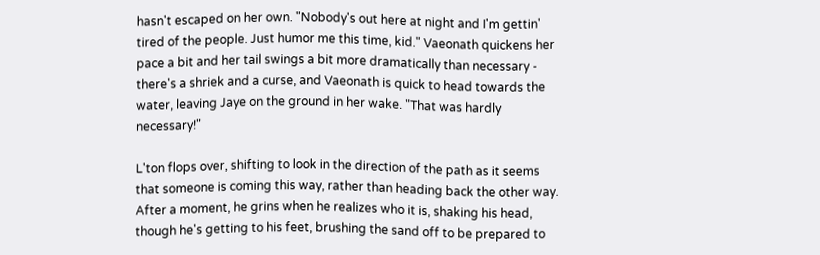hasn't escaped on her own. "Nobody's out here at night and I'm gettin' tired of the people. Just humor me this time, kid." Vaeonath quickens her pace a bit and her tail swings a bit more dramatically than necessary - there's a shriek and a curse, and Vaeonath is quick to head towards the water, leaving Jaye on the ground in her wake. "That was hardly necessary!"

L'ton flops over, shifting to look in the direction of the path as it seems that someone is coming this way, rather than heading back the other way. After a moment, he grins when he realizes who it is, shaking his head, though he's getting to his feet, brushing the sand off to be prepared to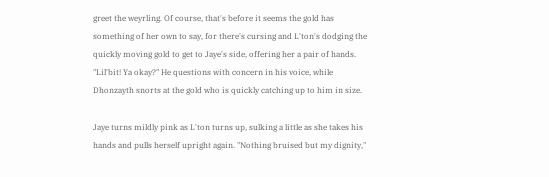greet the weyrling. Of course, that's before it seems the gold has something of her own to say, for there's cursing and L'ton's dodging the quickly moving gold to get to Jaye's side, offering her a pair of hands. "Lil'bit! Ya okay?" He questions with concern in his voice, while Dhonzayth snorts at the gold who is quickly catching up to him in size.

Jaye turns mildly pink as L'ton turns up, sulking a little as she takes his hands and pulls herself upright again. "Nothing bruised but my dignity,"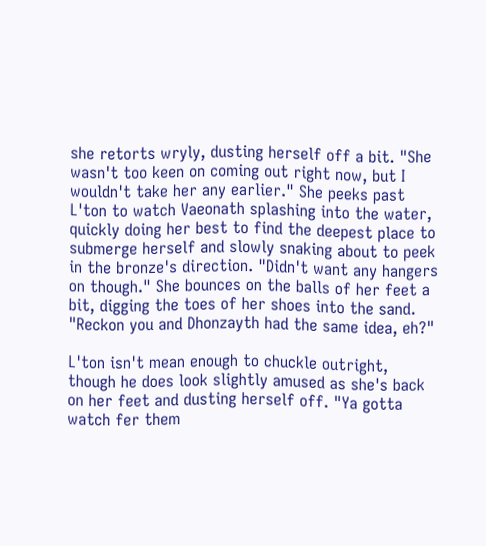she retorts wryly, dusting herself off a bit. "She wasn't too keen on coming out right now, but I wouldn't take her any earlier." She peeks past L'ton to watch Vaeonath splashing into the water, quickly doing her best to find the deepest place to submerge herself and slowly snaking about to peek in the bronze's direction. "Didn't want any hangers on though." She bounces on the balls of her feet a bit, digging the toes of her shoes into the sand. "Reckon you and Dhonzayth had the same idea, eh?"

L'ton isn't mean enough to chuckle outright, though he does look slightly amused as she's back on her feet and dusting herself off. "Ya gotta watch fer them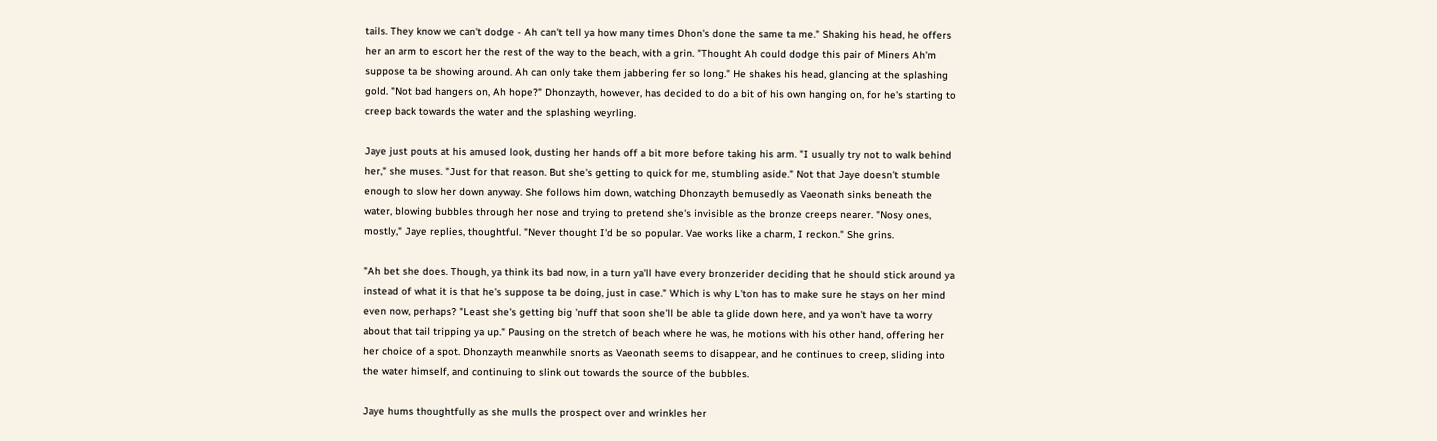tails. They know we can't dodge - Ah can't tell ya how many times Dhon's done the same ta me." Shaking his head, he offers her an arm to escort her the rest of the way to the beach, with a grin. "Thought Ah could dodge this pair of Miners Ah'm suppose ta be showing around. Ah can only take them jabbering fer so long." He shakes his head, glancing at the splashing gold. "Not bad hangers on, Ah hope?" Dhonzayth, however, has decided to do a bit of his own hanging on, for he's starting to creep back towards the water and the splashing weyrling.

Jaye just pouts at his amused look, dusting her hands off a bit more before taking his arm. "I usually try not to walk behind her," she muses. "Just for that reason. But she's getting to quick for me, stumbling aside." Not that Jaye doesn't stumble enough to slow her down anyway. She follows him down, watching Dhonzayth bemusedly as Vaeonath sinks beneath the water, blowing bubbles through her nose and trying to pretend she's invisible as the bronze creeps nearer. "Nosy ones, mostly," Jaye replies, thoughtful. "Never thought I'd be so popular. Vae works like a charm, I reckon." She grins.

"Ah bet she does. Though, ya think its bad now, in a turn ya'll have every bronzerider deciding that he should stick around ya instead of what it is that he's suppose ta be doing, just in case." Which is why L'ton has to make sure he stays on her mind even now, perhaps? "Least she's getting big 'nuff that soon she'll be able ta glide down here, and ya won't have ta worry about that tail tripping ya up." Pausing on the stretch of beach where he was, he motions with his other hand, offering her her choice of a spot. Dhonzayth meanwhile snorts as Vaeonath seems to disappear, and he continues to creep, sliding into the water himself, and continuing to slink out towards the source of the bubbles.

Jaye hums thoughtfully as she mulls the prospect over and wrinkles her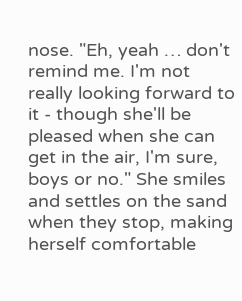nose. "Eh, yeah … don't remind me. I'm not really looking forward to it - though she'll be pleased when she can get in the air, I'm sure, boys or no." She smiles and settles on the sand when they stop, making herself comfortable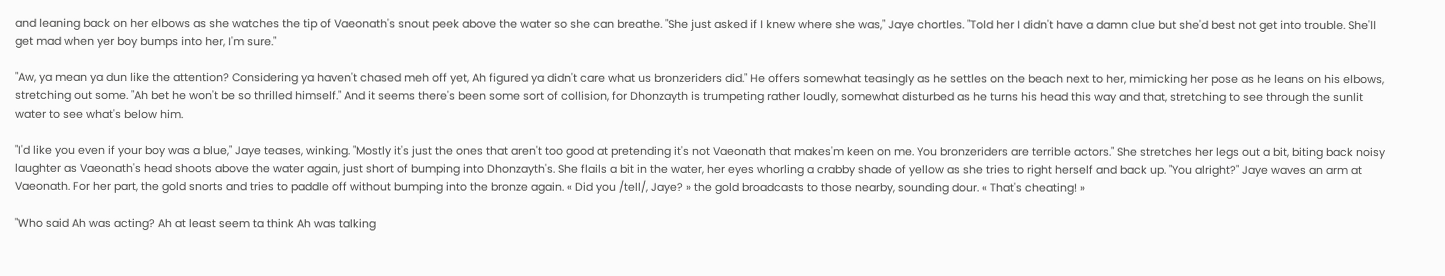and leaning back on her elbows as she watches the tip of Vaeonath's snout peek above the water so she can breathe. "She just asked if I knew where she was," Jaye chortles. "Told her I didn't have a damn clue but she'd best not get into trouble. She'll get mad when yer boy bumps into her, I'm sure."

"Aw, ya mean ya dun like the attention? Considering ya haven't chased meh off yet, Ah figured ya didn't care what us bronzeriders did." He offers somewhat teasingly as he settles on the beach next to her, mimicking her pose as he leans on his elbows, stretching out some. "Ah bet he won't be so thrilled himself." And it seems there's been some sort of collision, for Dhonzayth is trumpeting rather loudly, somewhat disturbed as he turns his head this way and that, stretching to see through the sunlit water to see what's below him.

"I'd like you even if your boy was a blue," Jaye teases, winking. "Mostly it's just the ones that aren't too good at pretending it's not Vaeonath that makes'm keen on me. You bronzeriders are terrible actors." She stretches her legs out a bit, biting back noisy laughter as Vaeonath's head shoots above the water again, just short of bumping into Dhonzayth's. She flails a bit in the water, her eyes whorling a crabby shade of yellow as she tries to right herself and back up. "You alright?" Jaye waves an arm at Vaeonath. For her part, the gold snorts and tries to paddle off without bumping into the bronze again. « Did you /tell/, Jaye? » the gold broadcasts to those nearby, sounding dour. « That's cheating! »

"Who said Ah was acting? Ah at least seem ta think Ah was talking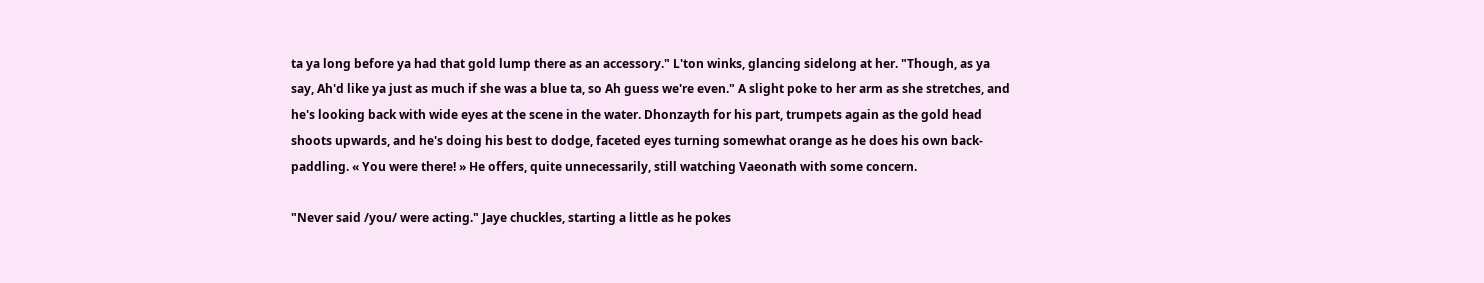ta ya long before ya had that gold lump there as an accessory." L'ton winks, glancing sidelong at her. "Though, as ya say, Ah'd like ya just as much if she was a blue ta, so Ah guess we're even." A slight poke to her arm as she stretches, and he's looking back with wide eyes at the scene in the water. Dhonzayth for his part, trumpets again as the gold head shoots upwards, and he's doing his best to dodge, faceted eyes turning somewhat orange as he does his own back-paddling. « You were there! » He offers, quite unnecessarily, still watching Vaeonath with some concern.

"Never said /you/ were acting." Jaye chuckles, starting a little as he pokes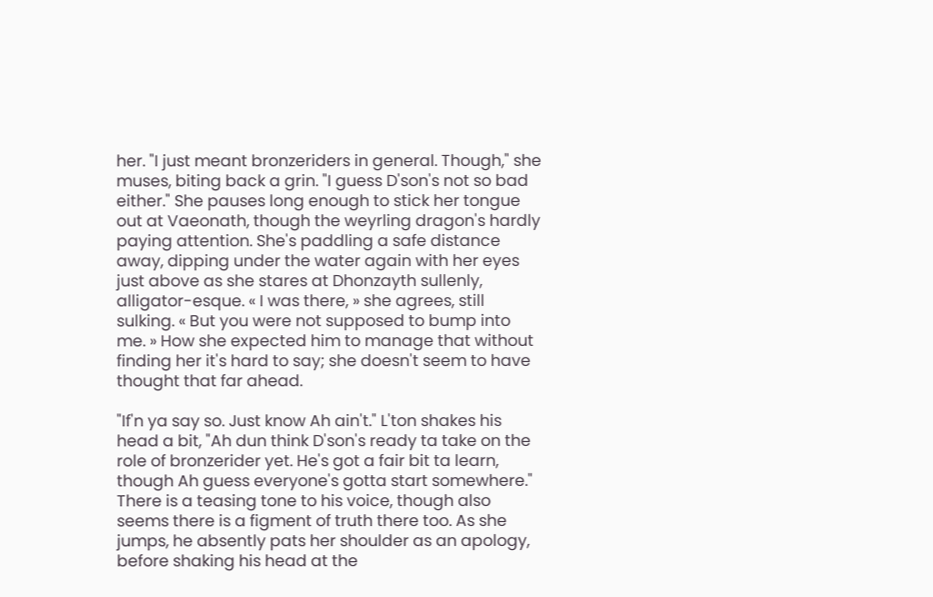her. "I just meant bronzeriders in general. Though," she muses, biting back a grin. "I guess D'son's not so bad either." She pauses long enough to stick her tongue out at Vaeonath, though the weyrling dragon's hardly paying attention. She's paddling a safe distance away, dipping under the water again with her eyes just above as she stares at Dhonzayth sullenly, alligator-esque. « I was there, » she agrees, still sulking. « But you were not supposed to bump into me. » How she expected him to manage that without finding her it's hard to say; she doesn't seem to have thought that far ahead.

"If'n ya say so. Just know Ah ain't." L'ton shakes his head a bit, "Ah dun think D'son's ready ta take on the role of bronzerider yet. He's got a fair bit ta learn, though Ah guess everyone's gotta start somewhere." There is a teasing tone to his voice, though also seems there is a figment of truth there too. As she jumps, he absently pats her shoulder as an apology, before shaking his head at the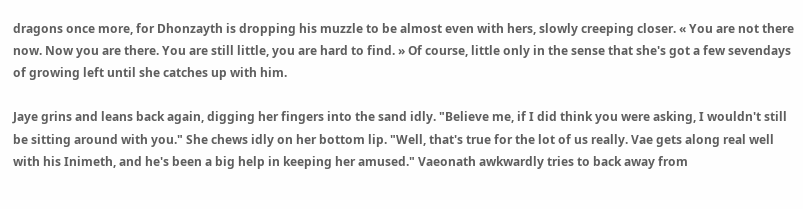dragons once more, for Dhonzayth is dropping his muzzle to be almost even with hers, slowly creeping closer. « You are not there now. Now you are there. You are still little, you are hard to find. » Of course, little only in the sense that she's got a few sevendays of growing left until she catches up with him.

Jaye grins and leans back again, digging her fingers into the sand idly. "Believe me, if I did think you were asking, I wouldn't still be sitting around with you." She chews idly on her bottom lip. "Well, that's true for the lot of us really. Vae gets along real well with his Inimeth, and he's been a big help in keeping her amused." Vaeonath awkwardly tries to back away from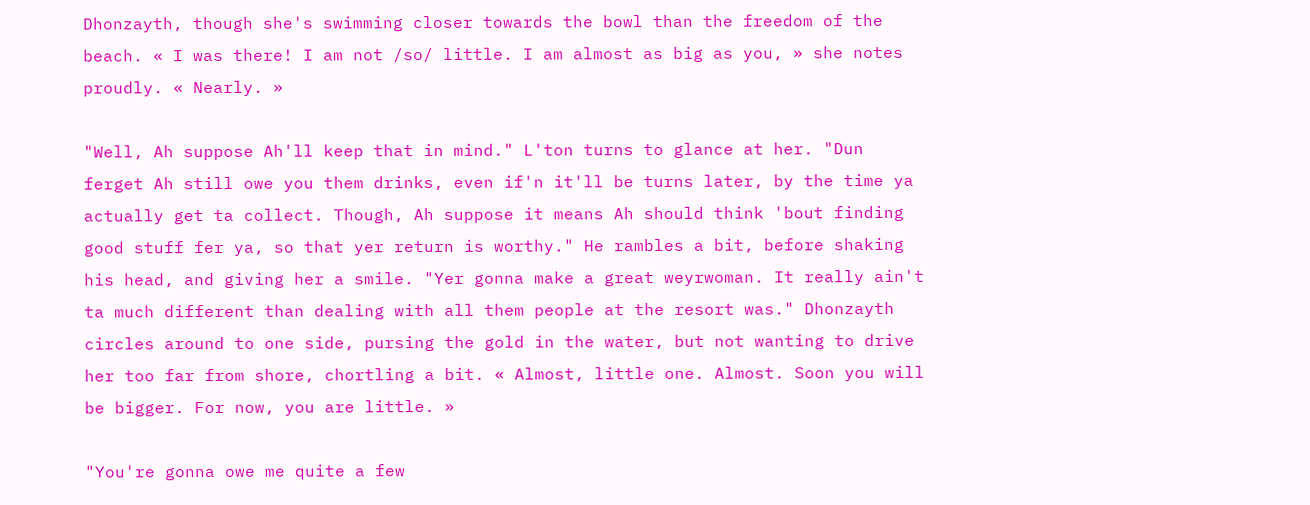Dhonzayth, though she's swimming closer towards the bowl than the freedom of the beach. « I was there! I am not /so/ little. I am almost as big as you, » she notes proudly. « Nearly. »

"Well, Ah suppose Ah'll keep that in mind." L'ton turns to glance at her. "Dun ferget Ah still owe you them drinks, even if'n it'll be turns later, by the time ya actually get ta collect. Though, Ah suppose it means Ah should think 'bout finding good stuff fer ya, so that yer return is worthy." He rambles a bit, before shaking his head, and giving her a smile. "Yer gonna make a great weyrwoman. It really ain't ta much different than dealing with all them people at the resort was." Dhonzayth circles around to one side, pursing the gold in the water, but not wanting to drive her too far from shore, chortling a bit. « Almost, little one. Almost. Soon you will be bigger. For now, you are little. »

"You're gonna owe me quite a few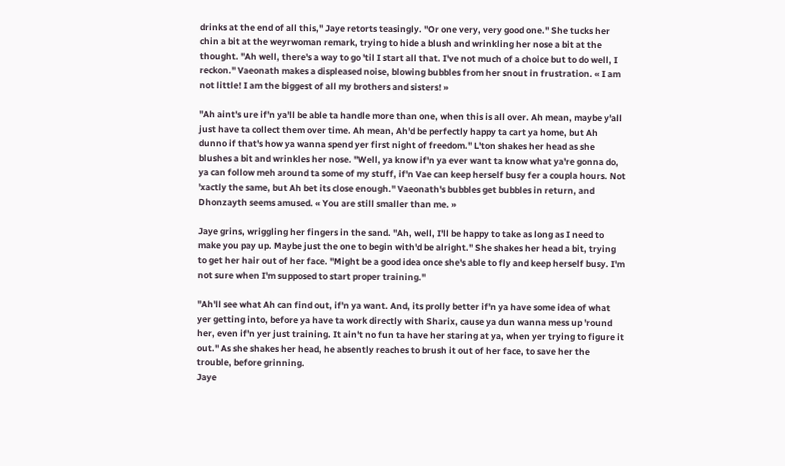drinks at the end of all this," Jaye retorts teasingly. "Or one very, very good one." She tucks her chin a bit at the weyrwoman remark, trying to hide a blush and wrinkling her nose a bit at the thought. "Ah well, there's a way to go 'til I start all that. I've not much of a choice but to do well, I reckon." Vaeonath makes a displeased noise, blowing bubbles from her snout in frustration. « I am not little! I am the biggest of all my brothers and sisters! »

"Ah aint's ure if'n ya'll be able ta handle more than one, when this is all over. Ah mean, maybe y'all just have ta collect them over time. Ah mean, Ah'd be perfectly happy ta cart ya home, but Ah dunno if that's how ya wanna spend yer first night of freedom." L'ton shakes her head as she blushes a bit and wrinkles her nose. "Well, ya know if'n ya ever want ta know what ya're gonna do, ya can follow meh around ta some of my stuff, if'n Vae can keep herself busy fer a coupla hours. Not 'xactly the same, but Ah bet its close enough." Vaeonath's bubbles get bubbles in return, and Dhonzayth seems amused. « You are still smaller than me. »

Jaye grins, wriggling her fingers in the sand. "Ah, well, I'll be happy to take as long as I need to make you pay up. Maybe just the one to begin with'd be alright." She shakes her head a bit, trying to get her hair out of her face. "Might be a good idea once she's able to fly and keep herself busy. I'm not sure when I'm supposed to start proper training."

"Ah'll see what Ah can find out, if'n ya want. And, its prolly better if'n ya have some idea of what yer getting into, before ya have ta work directly with Sharix, cause ya dun wanna mess up 'round her, even if'n yer just training. It ain't no fun ta have her staring at ya, when yer trying to figure it out." As she shakes her head, he absently reaches to brush it out of her face, to save her the trouble, before grinning.
Jaye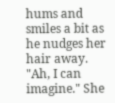hums and smiles a bit as he nudges her hair away. "Ah, I can imagine." She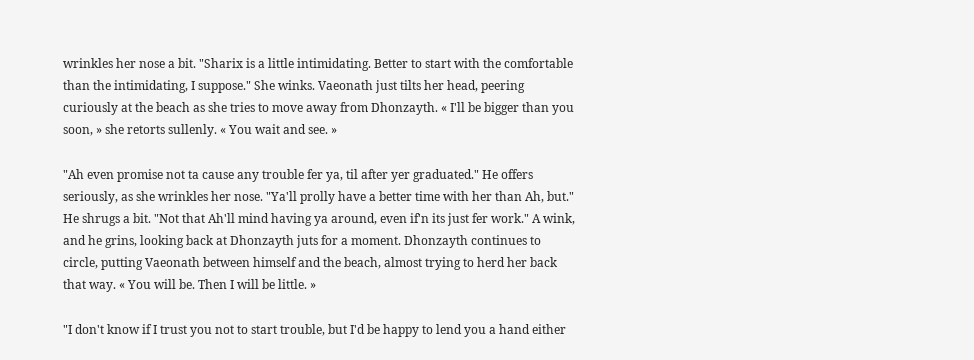wrinkles her nose a bit. "Sharix is a little intimidating. Better to start with the comfortable than the intimidating, I suppose." She winks. Vaeonath just tilts her head, peering curiously at the beach as she tries to move away from Dhonzayth. « I'll be bigger than you soon, » she retorts sullenly. « You wait and see. »

"Ah even promise not ta cause any trouble fer ya, til after yer graduated." He offers seriously, as she wrinkles her nose. "Ya'll prolly have a better time with her than Ah, but." He shrugs a bit. "Not that Ah'll mind having ya around, even if'n its just fer work." A wink, and he grins, looking back at Dhonzayth juts for a moment. Dhonzayth continues to circle, putting Vaeonath between himself and the beach, almost trying to herd her back that way. « You will be. Then I will be little. »

"I don't know if I trust you not to start trouble, but I'd be happy to lend you a hand either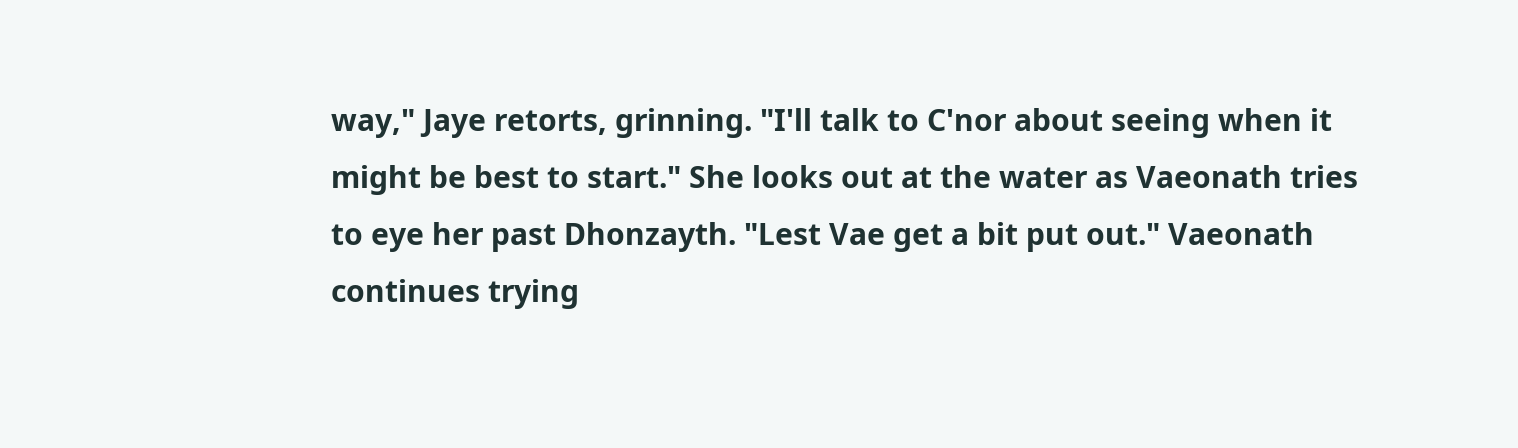way," Jaye retorts, grinning. "I'll talk to C'nor about seeing when it might be best to start." She looks out at the water as Vaeonath tries to eye her past Dhonzayth. "Lest Vae get a bit put out." Vaeonath continues trying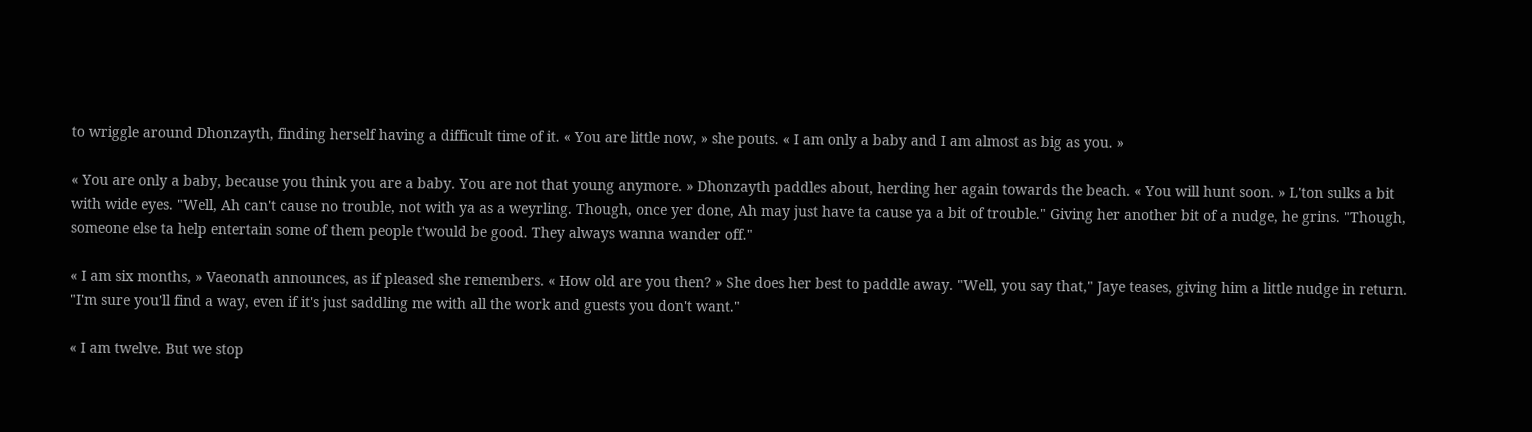to wriggle around Dhonzayth, finding herself having a difficult time of it. « You are little now, » she pouts. « I am only a baby and I am almost as big as you. »

« You are only a baby, because you think you are a baby. You are not that young anymore. » Dhonzayth paddles about, herding her again towards the beach. « You will hunt soon. » L'ton sulks a bit with wide eyes. "Well, Ah can't cause no trouble, not with ya as a weyrling. Though, once yer done, Ah may just have ta cause ya a bit of trouble." Giving her another bit of a nudge, he grins. "Though, someone else ta help entertain some of them people t'would be good. They always wanna wander off."

« I am six months, » Vaeonath announces, as if pleased she remembers. « How old are you then? » She does her best to paddle away. "Well, you say that," Jaye teases, giving him a little nudge in return. "I'm sure you'll find a way, even if it's just saddling me with all the work and guests you don't want."

« I am twelve. But we stop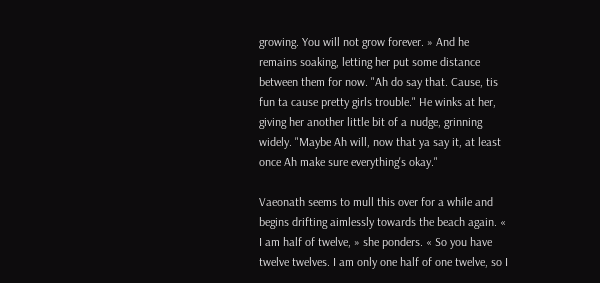growing. You will not grow forever. » And he remains soaking, letting her put some distance between them for now. "Ah do say that. Cause, tis fun ta cause pretty girls trouble." He winks at her, giving her another little bit of a nudge, grinning widely. "Maybe Ah will, now that ya say it, at least once Ah make sure everything's okay."

Vaeonath seems to mull this over for a while and begins drifting aimlessly towards the beach again. « I am half of twelve, » she ponders. « So you have twelve twelves. I am only one half of one twelve, so I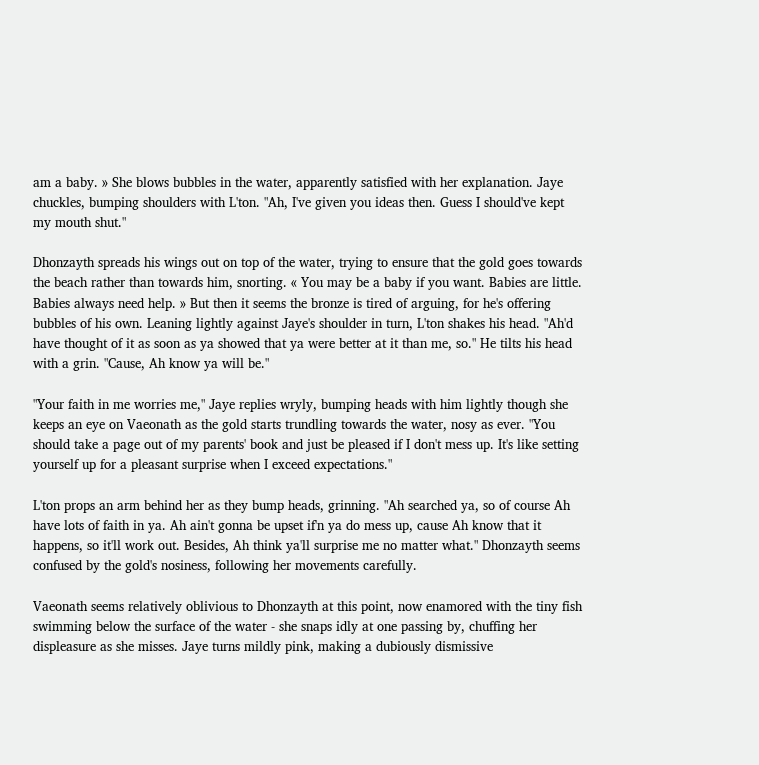am a baby. » She blows bubbles in the water, apparently satisfied with her explanation. Jaye chuckles, bumping shoulders with L'ton. "Ah, I've given you ideas then. Guess I should've kept my mouth shut."

Dhonzayth spreads his wings out on top of the water, trying to ensure that the gold goes towards the beach rather than towards him, snorting. « You may be a baby if you want. Babies are little. Babies always need help. » But then it seems the bronze is tired of arguing, for he's offering bubbles of his own. Leaning lightly against Jaye's shoulder in turn, L'ton shakes his head. "Ah'd have thought of it as soon as ya showed that ya were better at it than me, so." He tilts his head with a grin. "Cause, Ah know ya will be."

"Your faith in me worries me," Jaye replies wryly, bumping heads with him lightly though she keeps an eye on Vaeonath as the gold starts trundling towards the water, nosy as ever. "You should take a page out of my parents' book and just be pleased if I don't mess up. It's like setting yourself up for a pleasant surprise when I exceed expectations."

L'ton props an arm behind her as they bump heads, grinning. "Ah searched ya, so of course Ah have lots of faith in ya. Ah ain't gonna be upset if'n ya do mess up, cause Ah know that it happens, so it'll work out. Besides, Ah think ya'll surprise me no matter what." Dhonzayth seems confused by the gold's nosiness, following her movements carefully.

Vaeonath seems relatively oblivious to Dhonzayth at this point, now enamored with the tiny fish swimming below the surface of the water - she snaps idly at one passing by, chuffing her displeasure as she misses. Jaye turns mildly pink, making a dubiously dismissive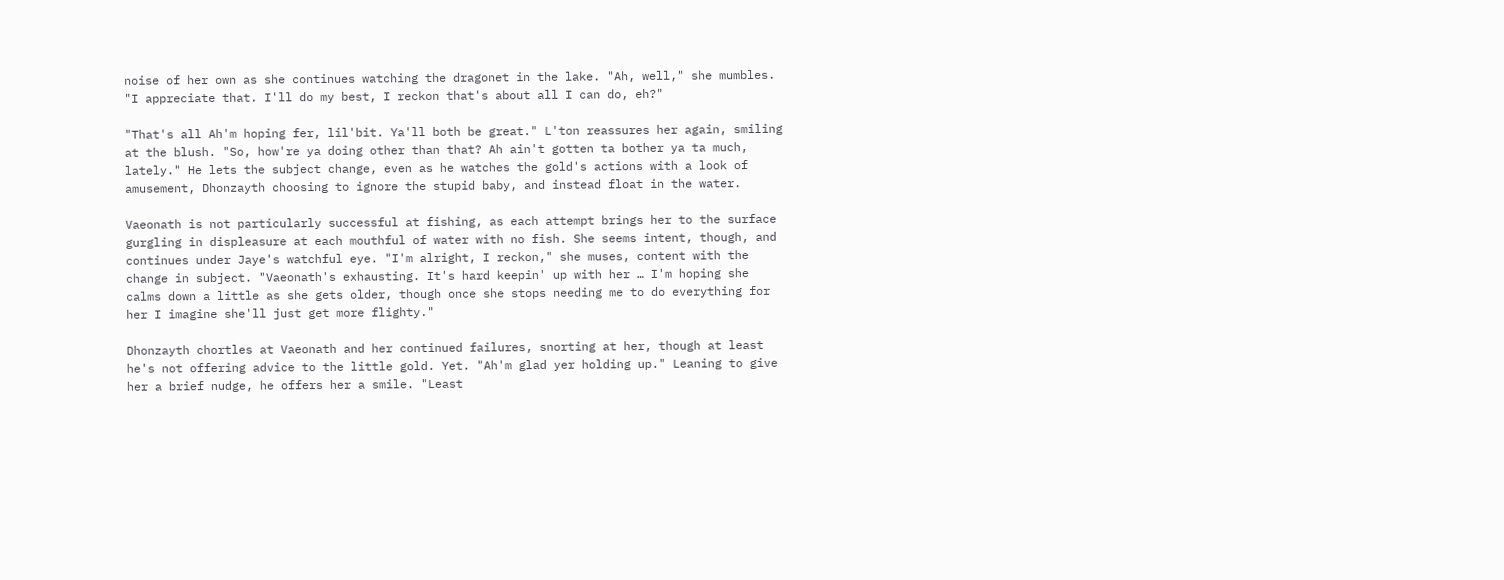noise of her own as she continues watching the dragonet in the lake. "Ah, well," she mumbles. "I appreciate that. I'll do my best, I reckon that's about all I can do, eh?"

"That's all Ah'm hoping fer, lil'bit. Ya'll both be great." L'ton reassures her again, smiling at the blush. "So, how're ya doing other than that? Ah ain't gotten ta bother ya ta much, lately." He lets the subject change, even as he watches the gold's actions with a look of amusement, Dhonzayth choosing to ignore the stupid baby, and instead float in the water.

Vaeonath is not particularly successful at fishing, as each attempt brings her to the surface gurgling in displeasure at each mouthful of water with no fish. She seems intent, though, and continues under Jaye's watchful eye. "I'm alright, I reckon," she muses, content with the change in subject. "Vaeonath's exhausting. It's hard keepin' up with her … I'm hoping she calms down a little as she gets older, though once she stops needing me to do everything for her I imagine she'll just get more flighty."

Dhonzayth chortles at Vaeonath and her continued failures, snorting at her, though at least he's not offering advice to the little gold. Yet. "Ah'm glad yer holding up." Leaning to give her a brief nudge, he offers her a smile. "Least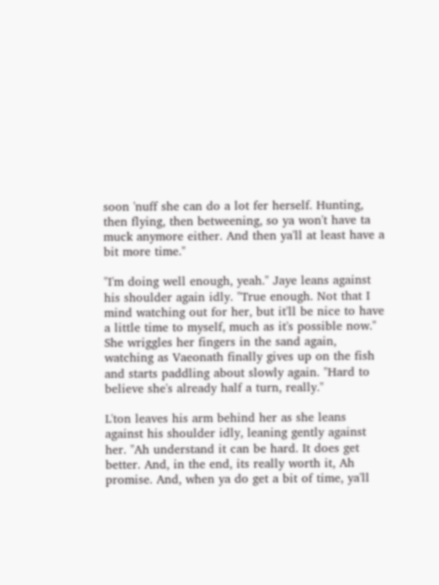soon 'nuff she can do a lot fer herself. Hunting, then flying, then betweening, so ya won't have ta muck anymore either. And then ya'll at least have a bit more time."

"I'm doing well enough, yeah." Jaye leans against his shoulder again idly. "True enough. Not that I mind watching out for her, but it'll be nice to have a little time to myself, much as it's possible now." She wriggles her fingers in the sand again, watching as Vaeonath finally gives up on the fish and starts paddling about slowly again. "Hard to believe she's already half a turn, really."

L'ton leaves his arm behind her as she leans against his shoulder idly, leaning gently against her. "Ah understand it can be hard. It does get better. And, in the end, its really worth it, Ah promise. And, when ya do get a bit of time, ya'll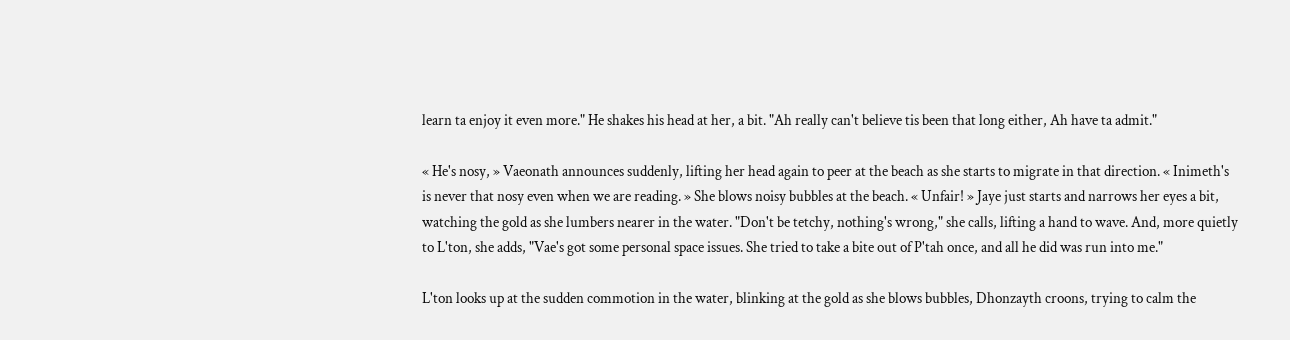learn ta enjoy it even more." He shakes his head at her, a bit. "Ah really can't believe tis been that long either, Ah have ta admit."

« He's nosy, » Vaeonath announces suddenly, lifting her head again to peer at the beach as she starts to migrate in that direction. « Inimeth's is never that nosy even when we are reading. » She blows noisy bubbles at the beach. « Unfair! » Jaye just starts and narrows her eyes a bit, watching the gold as she lumbers nearer in the water. "Don't be tetchy, nothing's wrong," she calls, lifting a hand to wave. And, more quietly to L'ton, she adds, "Vae's got some personal space issues. She tried to take a bite out of P'tah once, and all he did was run into me."

L'ton looks up at the sudden commotion in the water, blinking at the gold as she blows bubbles, Dhonzayth croons, trying to calm the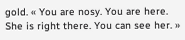gold. « You are nosy. You are here. She is right there. You can see her. »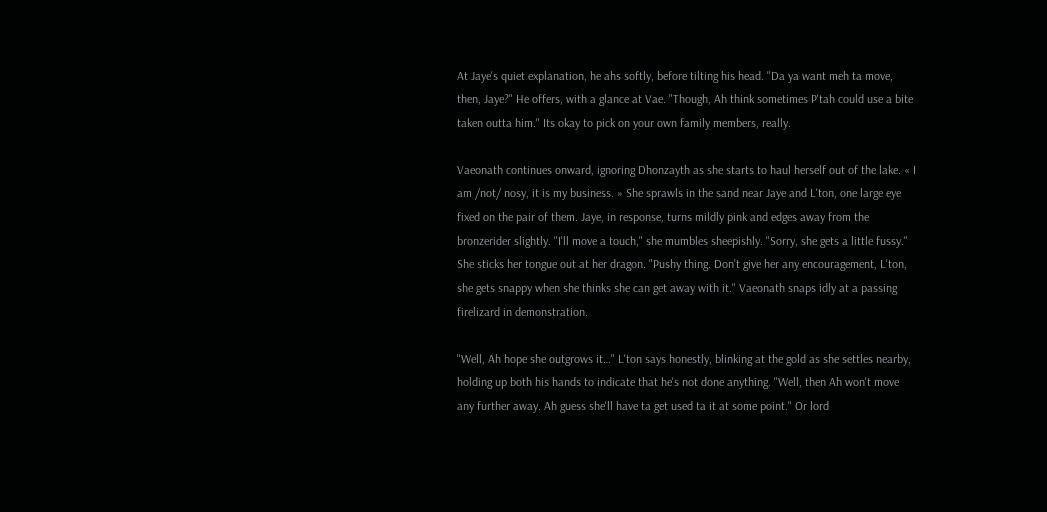At Jaye's quiet explanation, he ahs softly, before tilting his head. "Da ya want meh ta move, then, Jaye?" He offers, with a glance at Vae. "Though, Ah think sometimes P'tah could use a bite taken outta him." Its okay to pick on your own family members, really.

Vaeonath continues onward, ignoring Dhonzayth as she starts to haul herself out of the lake. « I am /not/ nosy, it is my business. » She sprawls in the sand near Jaye and L'ton, one large eye fixed on the pair of them. Jaye, in response, turns mildly pink and edges away from the bronzerider slightly. "I'll move a touch," she mumbles sheepishly. "Sorry, she gets a little fussy." She sticks her tongue out at her dragon. "Pushy thing. Don't give her any encouragement, L'ton, she gets snappy when she thinks she can get away with it." Vaeonath snaps idly at a passing firelizard in demonstration.

"Well, Ah hope she outgrows it…" L'ton says honestly, blinking at the gold as she settles nearby, holding up both his hands to indicate that he's not done anything. "Well, then Ah won't move any further away. Ah guess she'll have ta get used ta it at some point." Or lord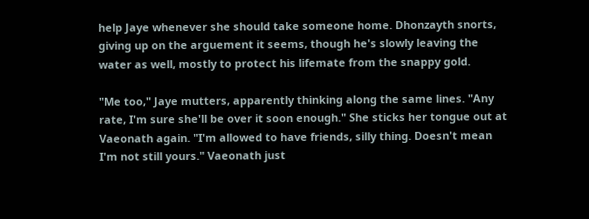help Jaye whenever she should take someone home. Dhonzayth snorts, giving up on the arguement it seems, though he's slowly leaving the water as well, mostly to protect his lifemate from the snappy gold.

"Me too," Jaye mutters, apparently thinking along the same lines. "Any rate, I'm sure she'll be over it soon enough." She sticks her tongue out at Vaeonath again. "I'm allowed to have friends, silly thing. Doesn't mean I'm not still yours." Vaeonath just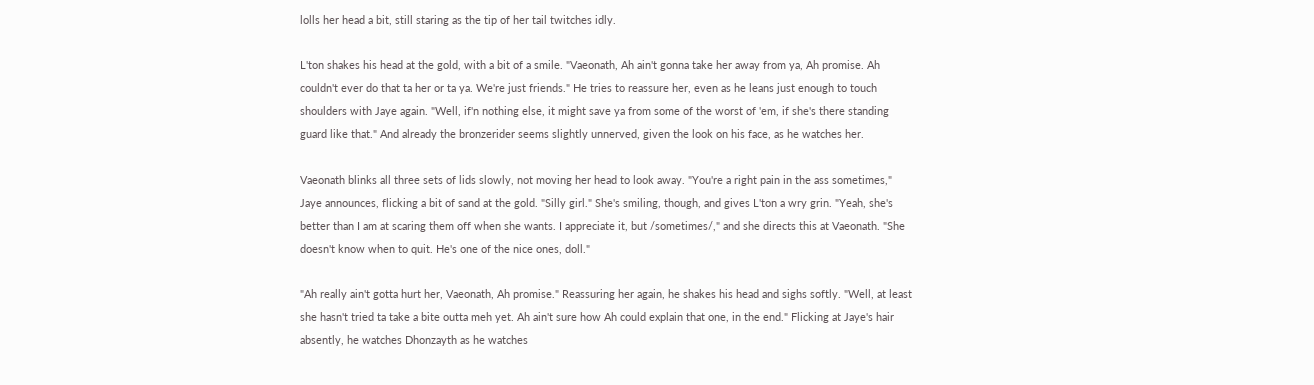lolls her head a bit, still staring as the tip of her tail twitches idly.

L'ton shakes his head at the gold, with a bit of a smile. "Vaeonath, Ah ain't gonna take her away from ya, Ah promise. Ah couldn't ever do that ta her or ta ya. We're just friends." He tries to reassure her, even as he leans just enough to touch shoulders with Jaye again. "Well, if'n nothing else, it might save ya from some of the worst of 'em, if she's there standing guard like that." And already the bronzerider seems slightly unnerved, given the look on his face, as he watches her.

Vaeonath blinks all three sets of lids slowly, not moving her head to look away. "You're a right pain in the ass sometimes," Jaye announces, flicking a bit of sand at the gold. "Silly girl." She's smiling, though, and gives L'ton a wry grin. "Yeah, she's better than I am at scaring them off when she wants. I appreciate it, but /sometimes/," and she directs this at Vaeonath. "She doesn't know when to quit. He's one of the nice ones, doll."

"Ah really ain't gotta hurt her, Vaeonath, Ah promise." Reassuring her again, he shakes his head and sighs softly. "Well, at least she hasn't tried ta take a bite outta meh yet. Ah ain't sure how Ah could explain that one, in the end." Flicking at Jaye's hair absently, he watches Dhonzayth as he watches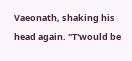Vaeonath, shaking his head again. "T'would be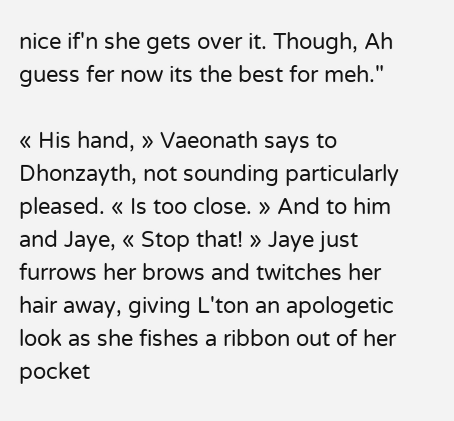nice if'n she gets over it. Though, Ah guess fer now its the best for meh."

« His hand, » Vaeonath says to Dhonzayth, not sounding particularly pleased. « Is too close. » And to him and Jaye, « Stop that! » Jaye just furrows her brows and twitches her hair away, giving L'ton an apologetic look as she fishes a ribbon out of her pocket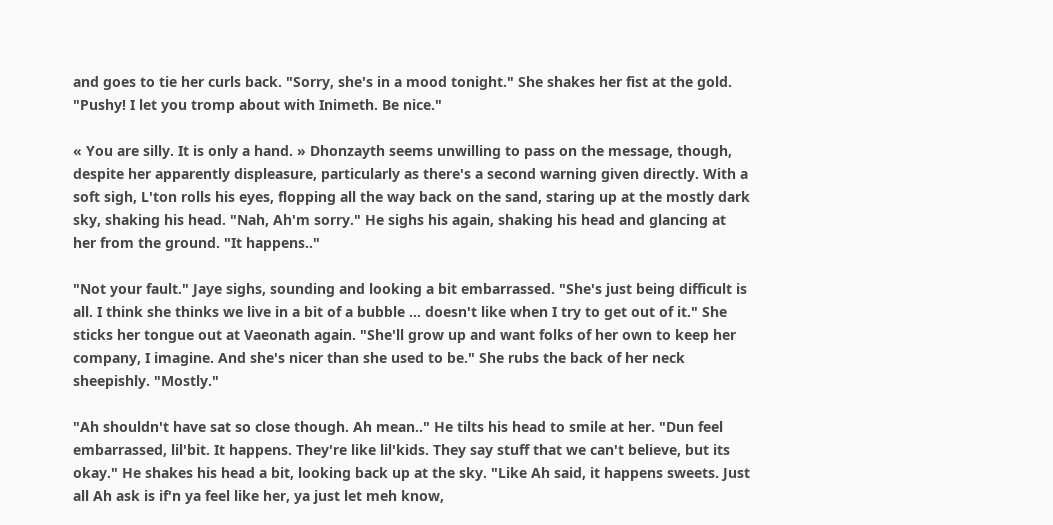and goes to tie her curls back. "Sorry, she's in a mood tonight." She shakes her fist at the gold. "Pushy! I let you tromp about with Inimeth. Be nice."

« You are silly. It is only a hand. » Dhonzayth seems unwilling to pass on the message, though, despite her apparently displeasure, particularly as there's a second warning given directly. With a soft sigh, L'ton rolls his eyes, flopping all the way back on the sand, staring up at the mostly dark sky, shaking his head. "Nah, Ah'm sorry." He sighs his again, shaking his head and glancing at her from the ground. "It happens.."

"Not your fault." Jaye sighs, sounding and looking a bit embarrassed. "She's just being difficult is all. I think she thinks we live in a bit of a bubble … doesn't like when I try to get out of it." She sticks her tongue out at Vaeonath again. "She'll grow up and want folks of her own to keep her company, I imagine. And she's nicer than she used to be." She rubs the back of her neck sheepishly. "Mostly."

"Ah shouldn't have sat so close though. Ah mean.." He tilts his head to smile at her. "Dun feel embarrassed, lil'bit. It happens. They're like lil'kids. They say stuff that we can't believe, but its okay." He shakes his head a bit, looking back up at the sky. "Like Ah said, it happens sweets. Just all Ah ask is if'n ya feel like her, ya just let meh know,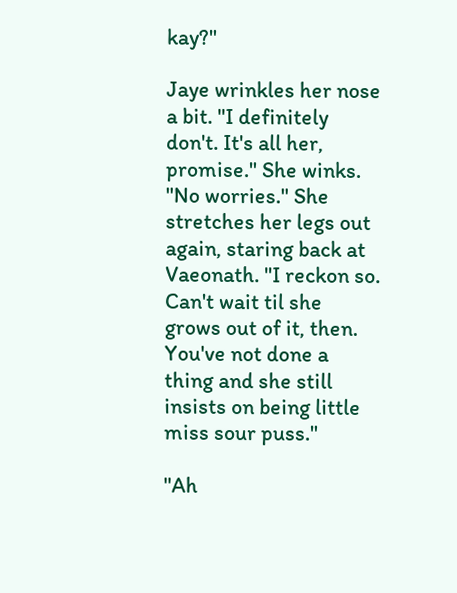kay?"

Jaye wrinkles her nose a bit. "I definitely don't. It's all her, promise." She winks. "No worries." She stretches her legs out again, staring back at Vaeonath. "I reckon so. Can't wait til she grows out of it, then. You've not done a thing and she still insists on being little miss sour puss."

"Ah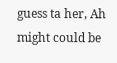guess ta her, Ah might could be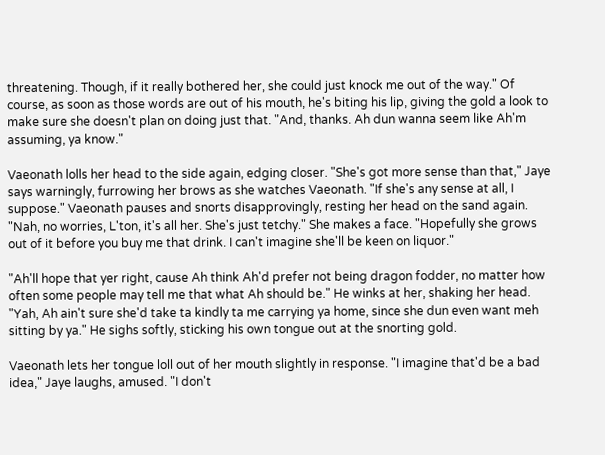threatening. Though, if it really bothered her, she could just knock me out of the way." Of course, as soon as those words are out of his mouth, he's biting his lip, giving the gold a look to make sure she doesn't plan on doing just that. "And, thanks. Ah dun wanna seem like Ah'm assuming, ya know."

Vaeonath lolls her head to the side again, edging closer. "She's got more sense than that," Jaye says warningly, furrowing her brows as she watches Vaeonath. "If she's any sense at all, I suppose." Vaeonath pauses and snorts disapprovingly, resting her head on the sand again. "Nah, no worries, L'ton, it's all her. She's just tetchy." She makes a face. "Hopefully she grows out of it before you buy me that drink. I can't imagine she'll be keen on liquor."

"Ah'll hope that yer right, cause Ah think Ah'd prefer not being dragon fodder, no matter how often some people may tell me that what Ah should be." He winks at her, shaking her head. "Yah, Ah ain't sure she'd take ta kindly ta me carrying ya home, since she dun even want meh sitting by ya." He sighs softly, sticking his own tongue out at the snorting gold.

Vaeonath lets her tongue loll out of her mouth slightly in response. "I imagine that'd be a bad idea," Jaye laughs, amused. "I don't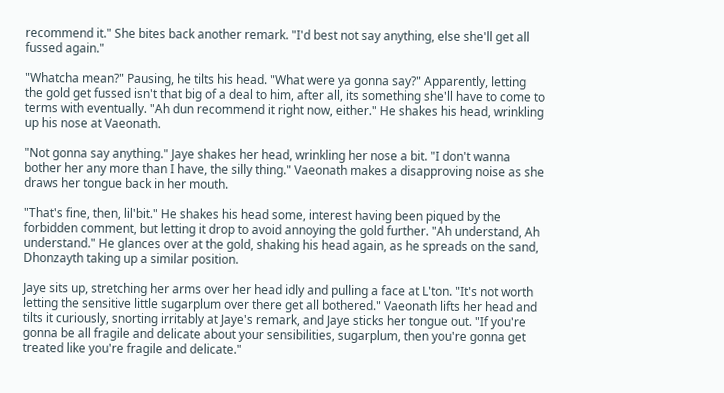recommend it." She bites back another remark. "I'd best not say anything, else she'll get all fussed again."

"Whatcha mean?" Pausing, he tilts his head. "What were ya gonna say?" Apparently, letting the gold get fussed isn't that big of a deal to him, after all, its something she'll have to come to terms with eventually. "Ah dun recommend it right now, either." He shakes his head, wrinkling up his nose at Vaeonath.

"Not gonna say anything." Jaye shakes her head, wrinkling her nose a bit. "I don't wanna bother her any more than I have, the silly thing." Vaeonath makes a disapproving noise as she draws her tongue back in her mouth.

"That's fine, then, lil'bit." He shakes his head some, interest having been piqued by the forbidden comment, but letting it drop to avoid annoying the gold further. "Ah understand, Ah understand." He glances over at the gold, shaking his head again, as he spreads on the sand, Dhonzayth taking up a similar position.

Jaye sits up, stretching her arms over her head idly and pulling a face at L'ton. "It's not worth letting the sensitive little sugarplum over there get all bothered." Vaeonath lifts her head and tilts it curiously, snorting irritably at Jaye's remark, and Jaye sticks her tongue out. "If you're gonna be all fragile and delicate about your sensibilities, sugarplum, then you're gonna get treated like you're fragile and delicate."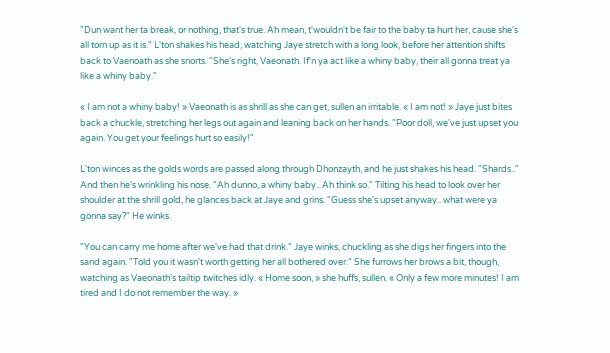"Dun want her ta break, or nothing, that's true. Ah mean, t'wouldn't be fair to the baby ta hurt her, cause she's all torn up as it is." L'ton shakes his head, watching Jaye stretch with a long look, before her attention shifts back to Vaenoath as she snorts. "She's right, Vaeonath. If'n ya act like a whiny baby, their all gonna treat ya like a whiny baby."

« I am not a whiny baby! » Vaeonath is as shrill as she can get, sullen an irritable. « I am not! » Jaye just bites back a chuckle, stretching her legs out again and leaning back on her hands. "Poor doll, we've just upset you again. You get your feelings hurt so easily!"

L'ton winces as the golds words are passed along through Dhonzayth, and he just shakes his head. "Shards.." And then he's wrinkling his nose. "Ah dunno, a whiny baby.. Ah think so." Tilting his head to look over her shoulder at the shrill gold, he glances back at Jaye and grins. "Guess she's upset anyway.. what were ya gonna say?" He winks.

"You can carry me home after we've had that drink." Jaye winks, chuckling as she digs her fingers into the sand again. "Told you it wasn't worth getting her all bothered over." She furrows her brows a bit, though, watching as Vaeonath's tailtip twitches idly. « Home soon, » she huffs, sullen. « Only a few more minutes! I am tired and I do not remember the way. »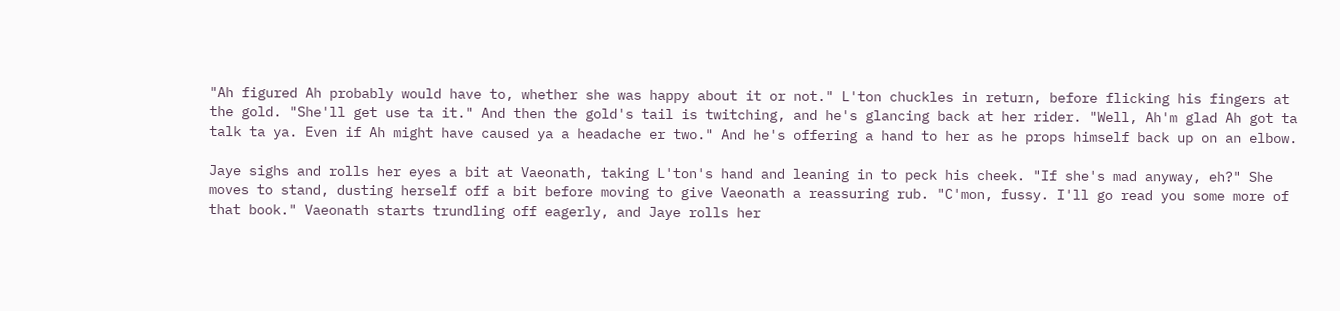"Ah figured Ah probably would have to, whether she was happy about it or not." L'ton chuckles in return, before flicking his fingers at the gold. "She'll get use ta it." And then the gold's tail is twitching, and he's glancing back at her rider. "Well, Ah'm glad Ah got ta talk ta ya. Even if Ah might have caused ya a headache er two." And he's offering a hand to her as he props himself back up on an elbow.

Jaye sighs and rolls her eyes a bit at Vaeonath, taking L'ton's hand and leaning in to peck his cheek. "If she's mad anyway, eh?" She moves to stand, dusting herself off a bit before moving to give Vaeonath a reassuring rub. "C'mon, fussy. I'll go read you some more of that book." Vaeonath starts trundling off eagerly, and Jaye rolls her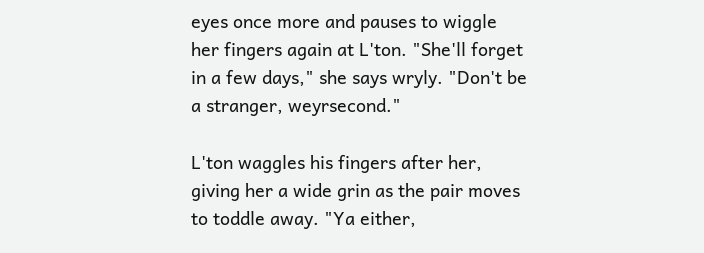eyes once more and pauses to wiggle her fingers again at L'ton. "She'll forget in a few days," she says wryly. "Don't be a stranger, weyrsecond."

L'ton waggles his fingers after her, giving her a wide grin as the pair moves to toddle away. "Ya either,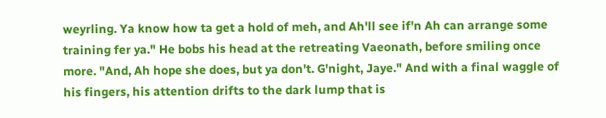weyrling. Ya know how ta get a hold of meh, and Ah'll see if'n Ah can arrange some training fer ya." He bobs his head at the retreating Vaeonath, before smiling once more. "And, Ah hope she does, but ya don't. G'night, Jaye." And with a final waggle of his fingers, his attention drifts to the dark lump that is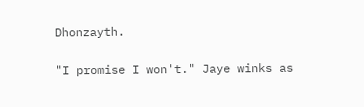Dhonzayth.

"I promise I won't." Jaye winks as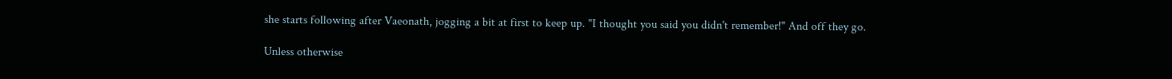she starts following after Vaeonath, jogging a bit at first to keep up. "I thought you said you didn't remember!" And off they go.

Unless otherwise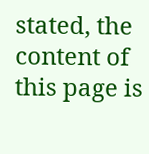stated, the content of this page is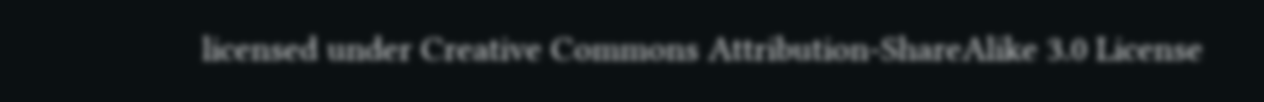licensed under Creative Commons Attribution-ShareAlike 3.0 License